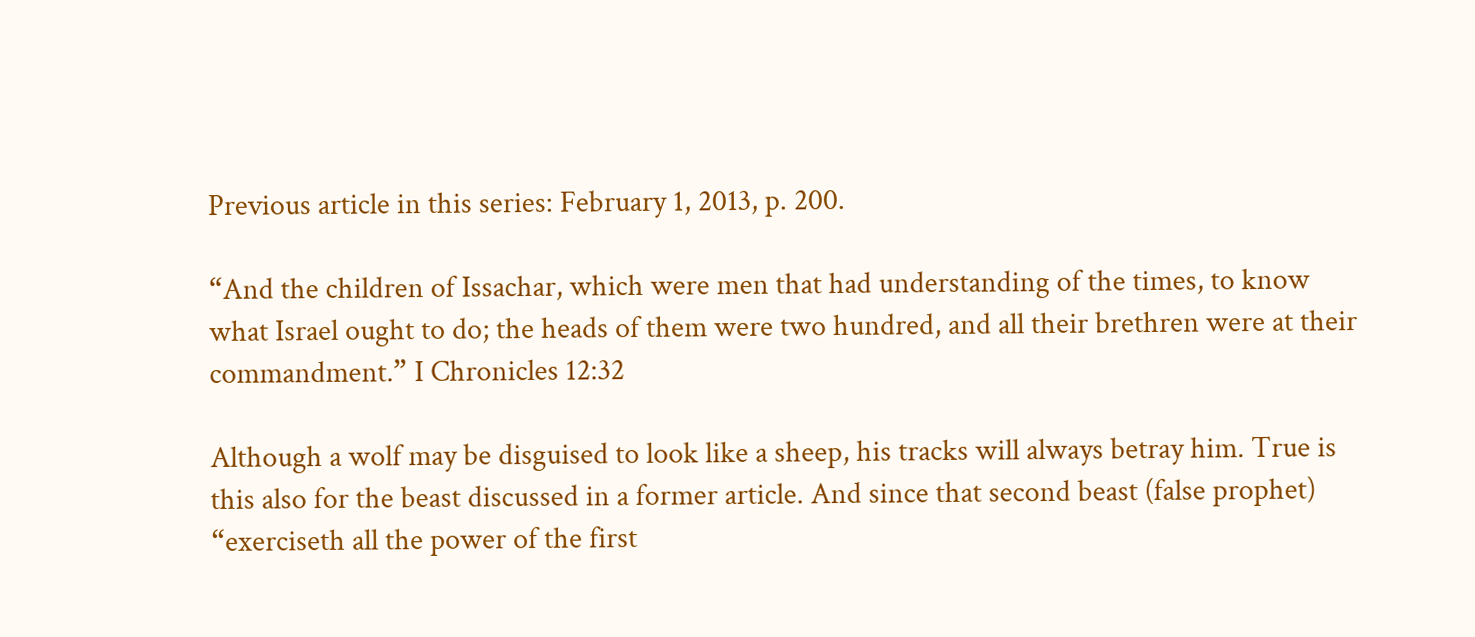Previous article in this series: February 1, 2013, p. 200.

“And the children of Issachar, which were men that had understanding of the times, to know what Israel ought to do; the heads of them were two hundred, and all their brethren were at their commandment.” I Chronicles 12:32

Although a wolf may be disguised to look like a sheep, his tracks will always betray him. True is this also for the beast discussed in a former article. And since that second beast (false prophet) “exerciseth all the power of the first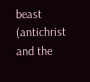beast (antichrist and the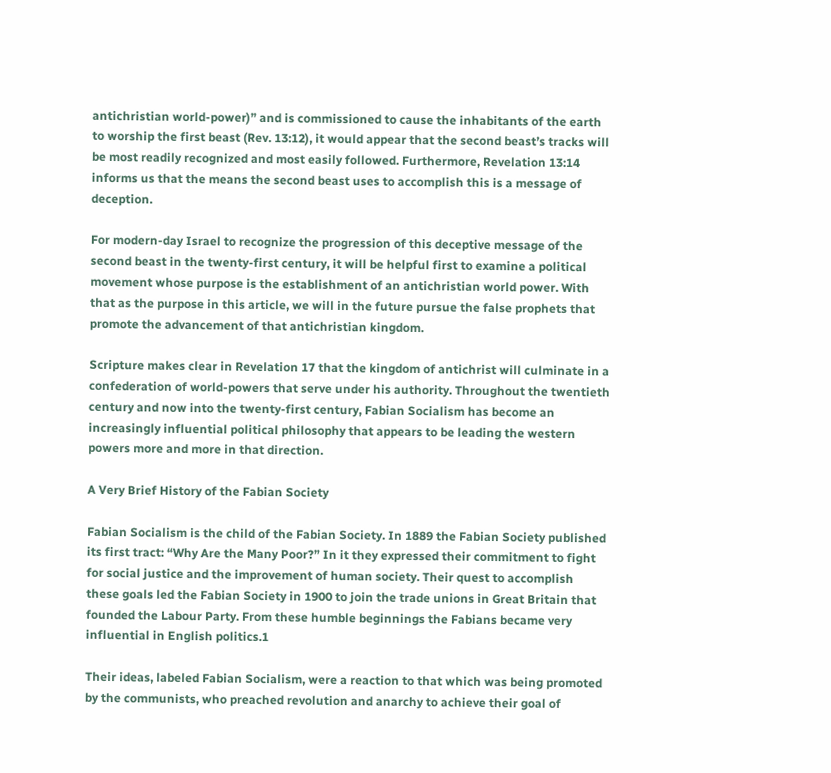antichristian world-power)” and is commissioned to cause the inhabitants of the earth to worship the first beast (Rev. 13:12), it would appear that the second beast’s tracks will be most readily recognized and most easily followed. Furthermore, Revelation 13:14 informs us that the means the second beast uses to accomplish this is a message of deception.

For modern-day Israel to recognize the progression of this deceptive message of the second beast in the twenty-first century, it will be helpful first to examine a political movement whose purpose is the establishment of an antichristian world power. With that as the purpose in this article, we will in the future pursue the false prophets that promote the advancement of that antichristian kingdom.

Scripture makes clear in Revelation 17 that the kingdom of antichrist will culminate in a confederation of world-powers that serve under his authority. Throughout the twentieth century and now into the twenty-first century, Fabian Socialism has become an increasingly influential political philosophy that appears to be leading the western powers more and more in that direction.

A Very Brief History of the Fabian Society

Fabian Socialism is the child of the Fabian Society. In 1889 the Fabian Society published its first tract: “Why Are the Many Poor?” In it they expressed their commitment to fight for social justice and the improvement of human society. Their quest to accomplish these goals led the Fabian Society in 1900 to join the trade unions in Great Britain that founded the Labour Party. From these humble beginnings the Fabians became very influential in English politics.1

Their ideas, labeled Fabian Socialism, were a reaction to that which was being promoted by the communists, who preached revolution and anarchy to achieve their goal of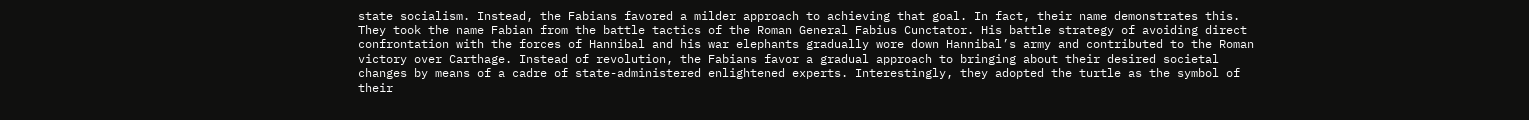state socialism. Instead, the Fabians favored a milder approach to achieving that goal. In fact, their name demonstrates this. They took the name Fabian from the battle tactics of the Roman General Fabius Cunctator. His battle strategy of avoiding direct confrontation with the forces of Hannibal and his war elephants gradually wore down Hannibal’s army and contributed to the Roman victory over Carthage. Instead of revolution, the Fabians favor a gradual approach to bringing about their desired societal changes by means of a cadre of state-administered enlightened experts. Interestingly, they adopted the turtle as the symbol of their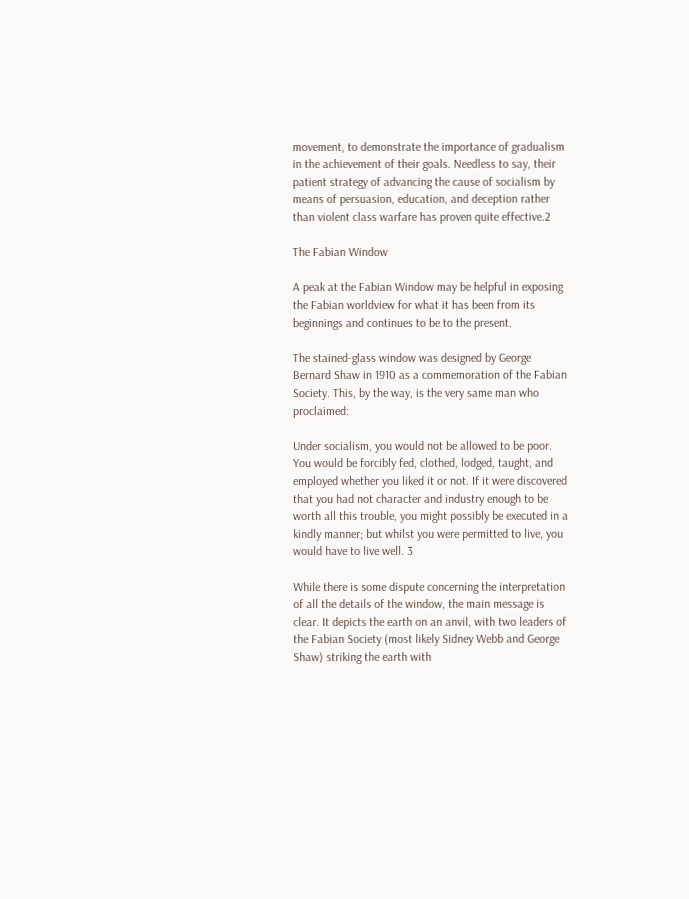movement, to demonstrate the importance of gradualism in the achievement of their goals. Needless to say, their patient strategy of advancing the cause of socialism by means of persuasion, education, and deception rather than violent class warfare has proven quite effective.2

The Fabian Window

A peak at the Fabian Window may be helpful in exposing the Fabian worldview for what it has been from its beginnings and continues to be to the present.

The stained-glass window was designed by George Bernard Shaw in 1910 as a commemoration of the Fabian Society. This, by the way, is the very same man who proclaimed:

Under socialism, you would not be allowed to be poor. You would be forcibly fed, clothed, lodged, taught, and employed whether you liked it or not. If it were discovered that you had not character and industry enough to be worth all this trouble, you might possibly be executed in a kindly manner; but whilst you were permitted to live, you would have to live well. 3

While there is some dispute concerning the interpretation of all the details of the window, the main message is clear. It depicts the earth on an anvil, with two leaders of the Fabian Society (most likely Sidney Webb and George Shaw) striking the earth with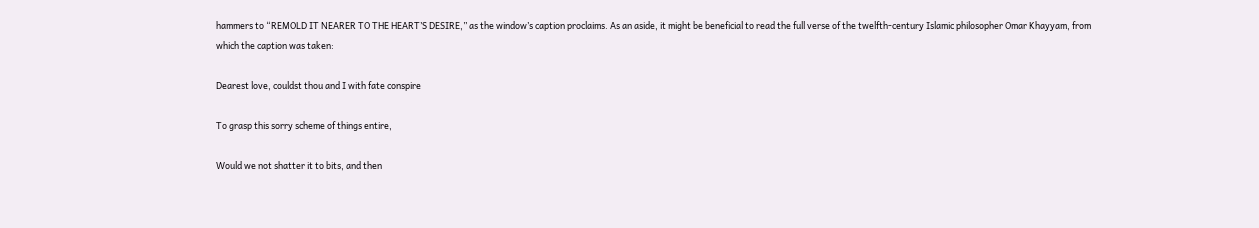hammers to “REMOLD IT NEARER TO THE HEART’S DESIRE,” as the window’s caption proclaims. As an aside, it might be beneficial to read the full verse of the twelfth-century Islamic philosopher Omar Khayyam, from which the caption was taken:

Dearest love, couldst thou and I with fate conspire

To grasp this sorry scheme of things entire,

Would we not shatter it to bits, and then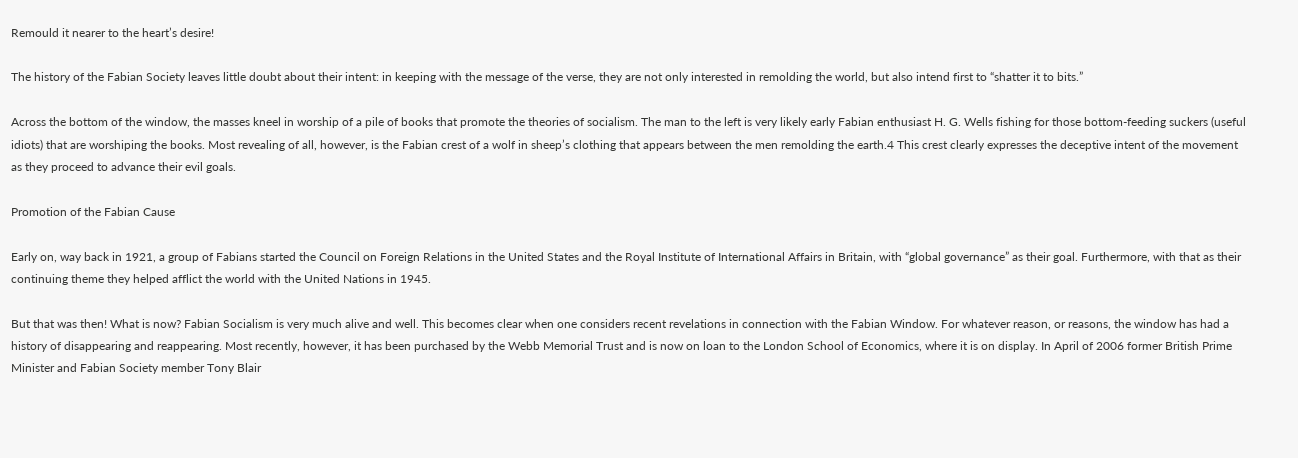Remould it nearer to the heart’s desire!

The history of the Fabian Society leaves little doubt about their intent: in keeping with the message of the verse, they are not only interested in remolding the world, but also intend first to “shatter it to bits.”

Across the bottom of the window, the masses kneel in worship of a pile of books that promote the theories of socialism. The man to the left is very likely early Fabian enthusiast H. G. Wells fishing for those bottom-feeding suckers (useful idiots) that are worshiping the books. Most revealing of all, however, is the Fabian crest of a wolf in sheep’s clothing that appears between the men remolding the earth.4 This crest clearly expresses the deceptive intent of the movement as they proceed to advance their evil goals.

Promotion of the Fabian Cause

Early on, way back in 1921, a group of Fabians started the Council on Foreign Relations in the United States and the Royal Institute of International Affairs in Britain, with “global governance” as their goal. Furthermore, with that as their continuing theme they helped afflict the world with the United Nations in 1945.

But that was then! What is now? Fabian Socialism is very much alive and well. This becomes clear when one considers recent revelations in connection with the Fabian Window. For whatever reason, or reasons, the window has had a history of disappearing and reappearing. Most recently, however, it has been purchased by the Webb Memorial Trust and is now on loan to the London School of Economics, where it is on display. In April of 2006 former British Prime Minister and Fabian Society member Tony Blair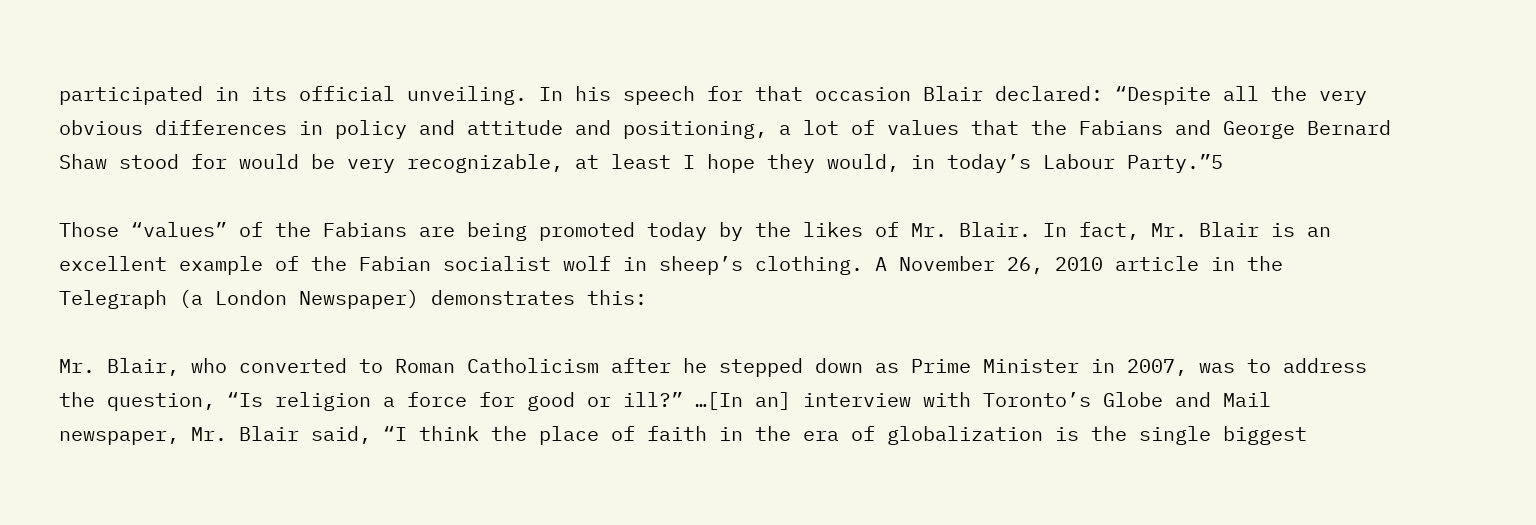participated in its official unveiling. In his speech for that occasion Blair declared: “Despite all the very obvious differences in policy and attitude and positioning, a lot of values that the Fabians and George Bernard Shaw stood for would be very recognizable, at least I hope they would, in today’s Labour Party.”5

Those “values” of the Fabians are being promoted today by the likes of Mr. Blair. In fact, Mr. Blair is an excellent example of the Fabian socialist wolf in sheep’s clothing. A November 26, 2010 article in the Telegraph (a London Newspaper) demonstrates this:

Mr. Blair, who converted to Roman Catholicism after he stepped down as Prime Minister in 2007, was to address the question, “Is religion a force for good or ill?” …[In an] interview with Toronto’s Globe and Mail newspaper, Mr. Blair said, “I think the place of faith in the era of globalization is the single biggest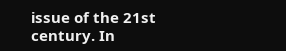issue of the 21st century. In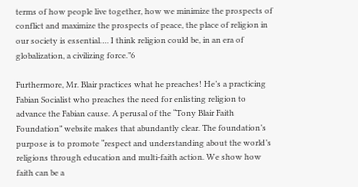terms of how people live together, how we minimize the prospects of conflict and maximize the prospects of peace, the place of religion in our society is essential…. I think religion could be, in an era of globalization, a civilizing force.”6

Furthermore, Mr. Blair practices what he preaches! He’s a practicing Fabian Socialist who preaches the need for enlisting religion to advance the Fabian cause. A perusal of the “Tony Blair Faith Foundation” website makes that abundantly clear. The foundation’s purpose is to promote “respect and understanding about the world’s religions through education and multi-faith action. We show how faith can be a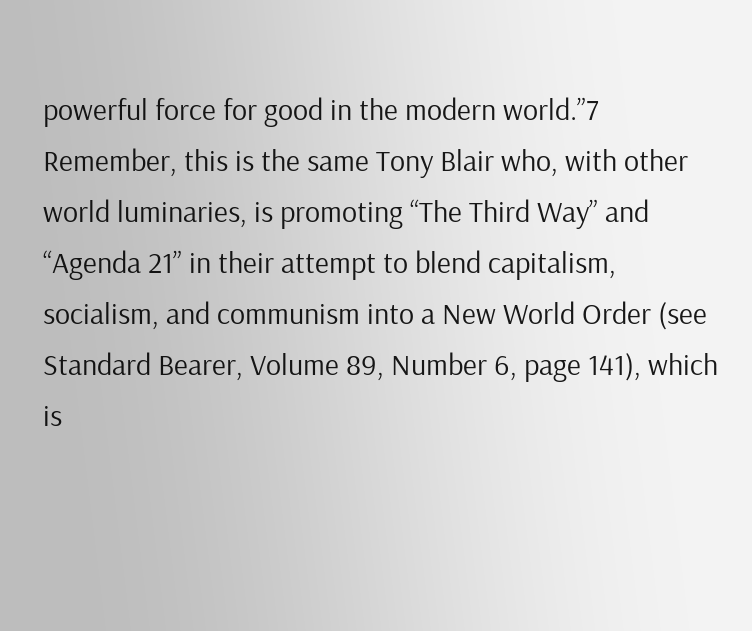powerful force for good in the modern world.”7 Remember, this is the same Tony Blair who, with other world luminaries, is promoting “The Third Way” and “Agenda 21” in their attempt to blend capitalism, socialism, and communism into a New World Order (see Standard Bearer, Volume 89, Number 6, page 141), which is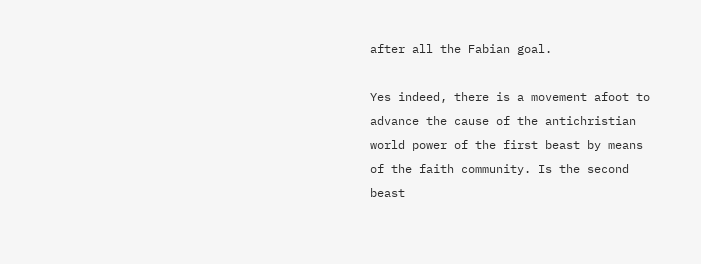after all the Fabian goal.

Yes indeed, there is a movement afoot to advance the cause of the antichristian world power of the first beast by means of the faith community. Is the second beast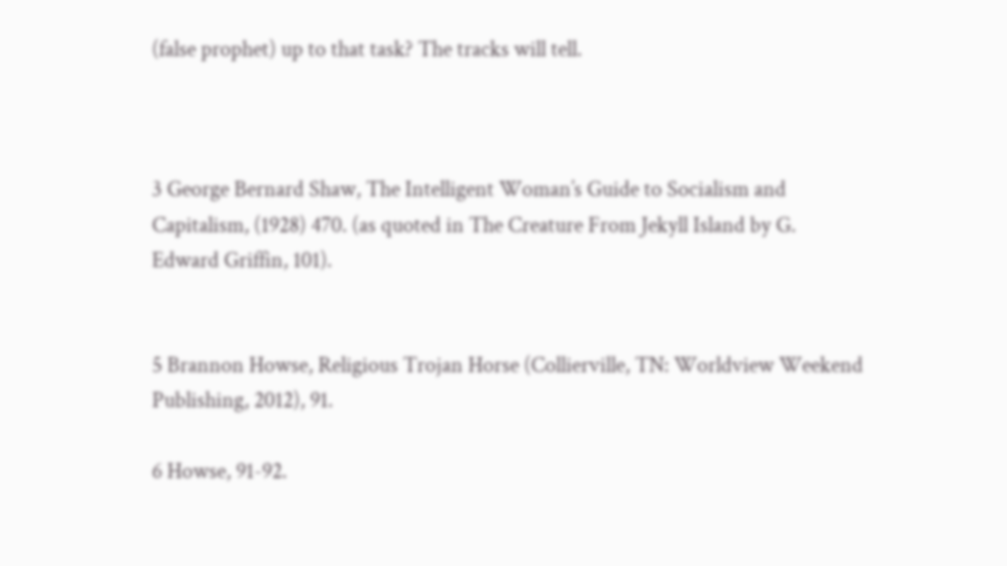(false prophet) up to that task? The tracks will tell.



3 George Bernard Shaw, The Intelligent Woman’s Guide to Socialism and Capitalism, (1928) 470. (as quoted in The Creature From Jekyll Island by G. Edward Griffin, 101).


5 Brannon Howse, Religious Trojan Horse (Collierville, TN: Worldview Weekend Publishing, 2012), 91.

6 Howse, 91-92.